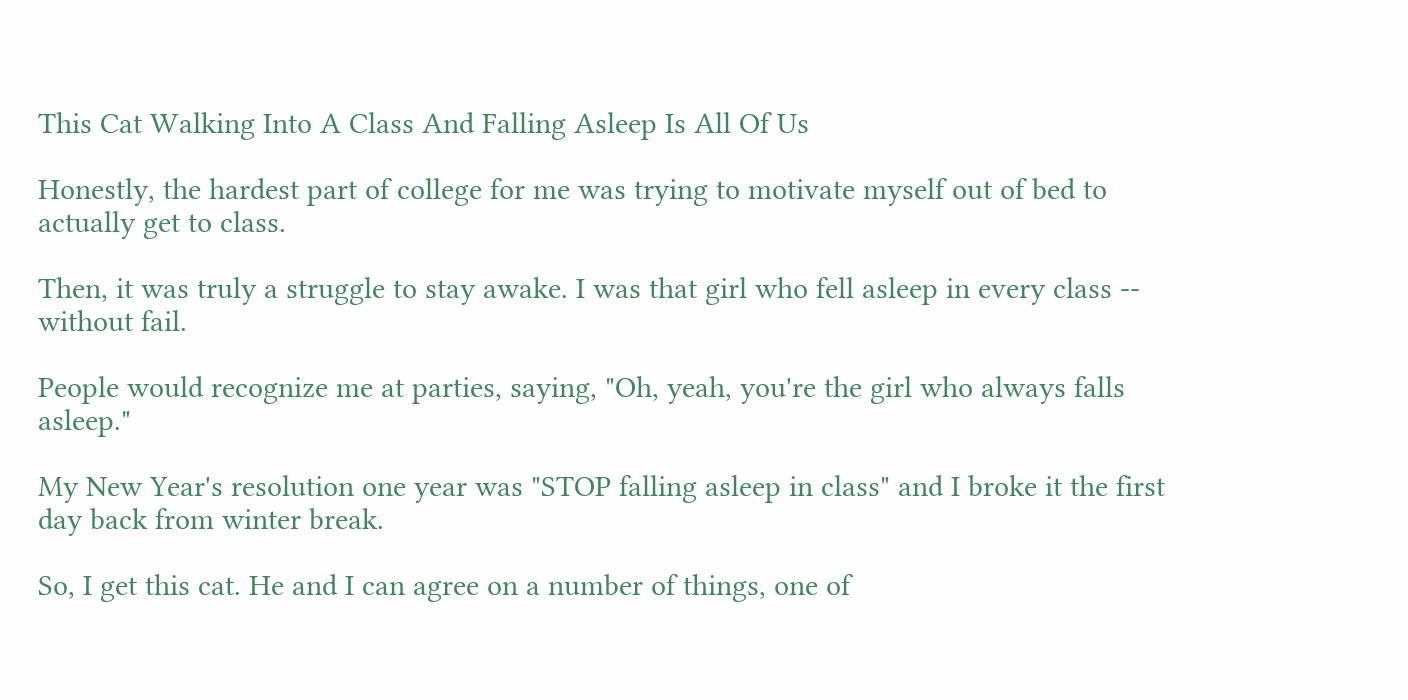This Cat Walking Into A Class And Falling Asleep Is All Of Us

Honestly, the hardest part of college for me was trying to motivate myself out of bed to actually get to class.

Then, it was truly a struggle to stay awake. I was that girl who fell asleep in every class -- without fail.

People would recognize me at parties, saying, "Oh, yeah, you're the girl who always falls asleep."

My New Year's resolution one year was "STOP falling asleep in class" and I broke it the first day back from winter break.

So, I get this cat. He and I can agree on a number of things, one of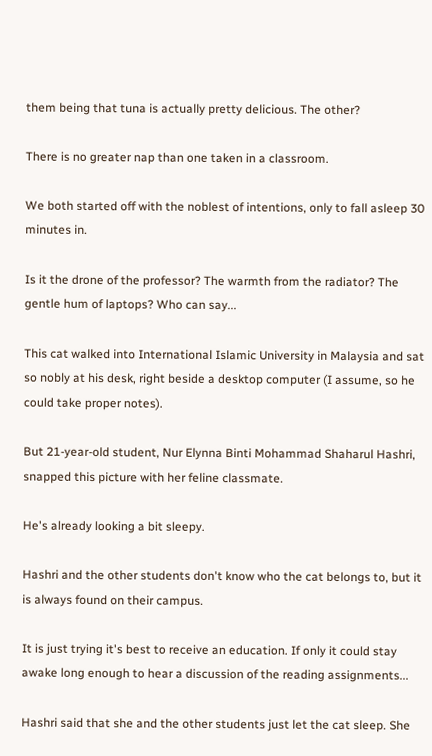them being that tuna is actually pretty delicious. The other?

There is no greater nap than one taken in a classroom.

We both started off with the noblest of intentions, only to fall asleep 30 minutes in.

Is it the drone of the professor? The warmth from the radiator? The gentle hum of laptops? Who can say...

This cat walked into International Islamic University in Malaysia and sat so nobly at his desk, right beside a desktop computer (I assume, so he could take proper notes).

But 21-year-old student, Nur Elynna Binti Mohammad Shaharul Hashri, snapped this picture with her feline classmate.

He's already looking a bit sleepy.

Hashri and the other students don't know who the cat belongs to, but it is always found on their campus.

It is just trying it's best to receive an education. If only it could stay awake long enough to hear a discussion of the reading assignments...

Hashri said that she and the other students just let the cat sleep. She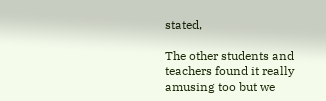stated,

The other students and teachers found it really amusing too but we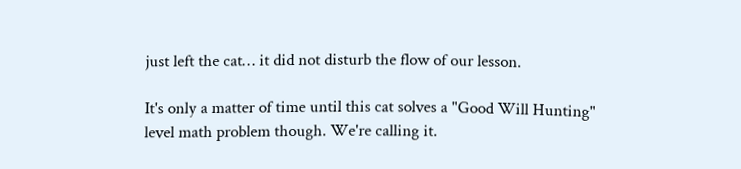just left the cat… it did not disturb the flow of our lesson.

It's only a matter of time until this cat solves a "Good Will Hunting" level math problem though. We're calling it.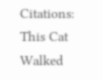Citations: This Cat Walked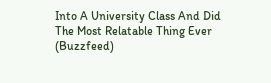Into A University Class And Did The Most Relatable Thing Ever (Buzzfeed)